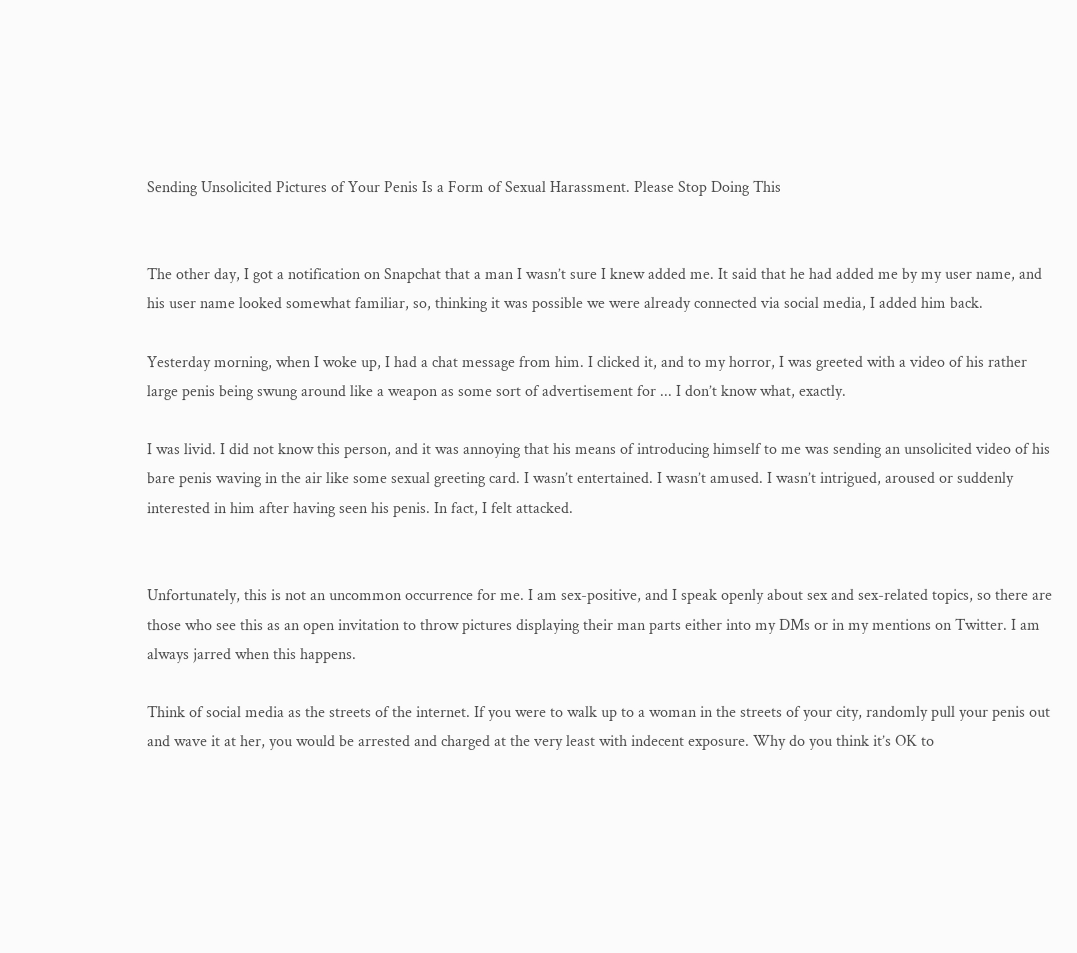Sending Unsolicited Pictures of Your Penis Is a Form of Sexual Harassment. Please Stop Doing This


The other day, I got a notification on Snapchat that a man I wasn’t sure I knew added me. It said that he had added me by my user name, and his user name looked somewhat familiar, so, thinking it was possible we were already connected via social media, I added him back.

Yesterday morning, when I woke up, I had a chat message from him. I clicked it, and to my horror, I was greeted with a video of his rather large penis being swung around like a weapon as some sort of advertisement for ... I don’t know what, exactly.

I was livid. I did not know this person, and it was annoying that his means of introducing himself to me was sending an unsolicited video of his bare penis waving in the air like some sexual greeting card. I wasn’t entertained. I wasn’t amused. I wasn’t intrigued, aroused or suddenly interested in him after having seen his penis. In fact, I felt attacked.


Unfortunately, this is not an uncommon occurrence for me. I am sex-positive, and I speak openly about sex and sex-related topics, so there are those who see this as an open invitation to throw pictures displaying their man parts either into my DMs or in my mentions on Twitter. I am always jarred when this happens.

Think of social media as the streets of the internet. If you were to walk up to a woman in the streets of your city, randomly pull your penis out and wave it at her, you would be arrested and charged at the very least with indecent exposure. Why do you think it’s OK to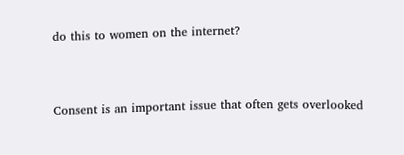do this to women on the internet?


Consent is an important issue that often gets overlooked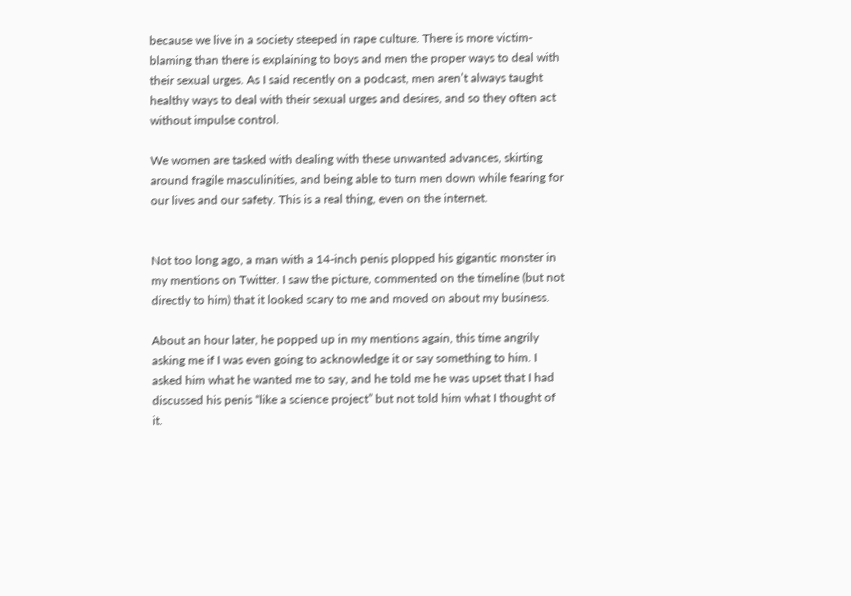because we live in a society steeped in rape culture. There is more victim-blaming than there is explaining to boys and men the proper ways to deal with their sexual urges. As I said recently on a podcast, men aren’t always taught healthy ways to deal with their sexual urges and desires, and so they often act without impulse control.

We women are tasked with dealing with these unwanted advances, skirting around fragile masculinities, and being able to turn men down while fearing for our lives and our safety. This is a real thing, even on the internet.


Not too long ago, a man with a 14-inch penis plopped his gigantic monster in my mentions on Twitter. I saw the picture, commented on the timeline (but not directly to him) that it looked scary to me and moved on about my business.

About an hour later, he popped up in my mentions again, this time angrily asking me if I was even going to acknowledge it or say something to him. I asked him what he wanted me to say, and he told me he was upset that I had discussed his penis “like a science project” but not told him what I thought of it.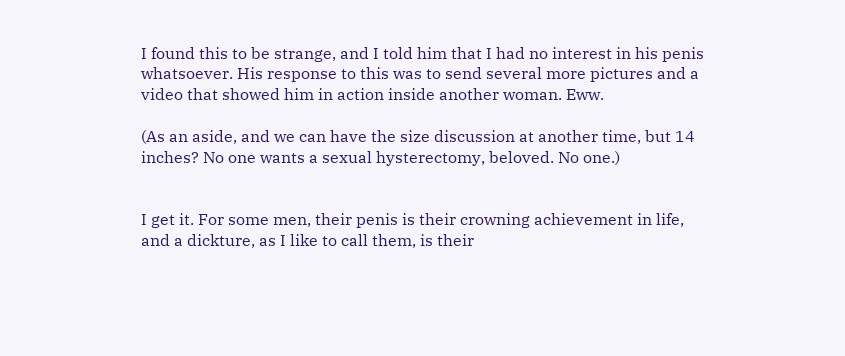I found this to be strange, and I told him that I had no interest in his penis whatsoever. His response to this was to send several more pictures and a video that showed him in action inside another woman. Eww.

(As an aside, and we can have the size discussion at another time, but 14 inches? No one wants a sexual hysterectomy, beloved. No one.)


I get it. For some men, their penis is their crowning achievement in life, and a dickture, as I like to call them, is their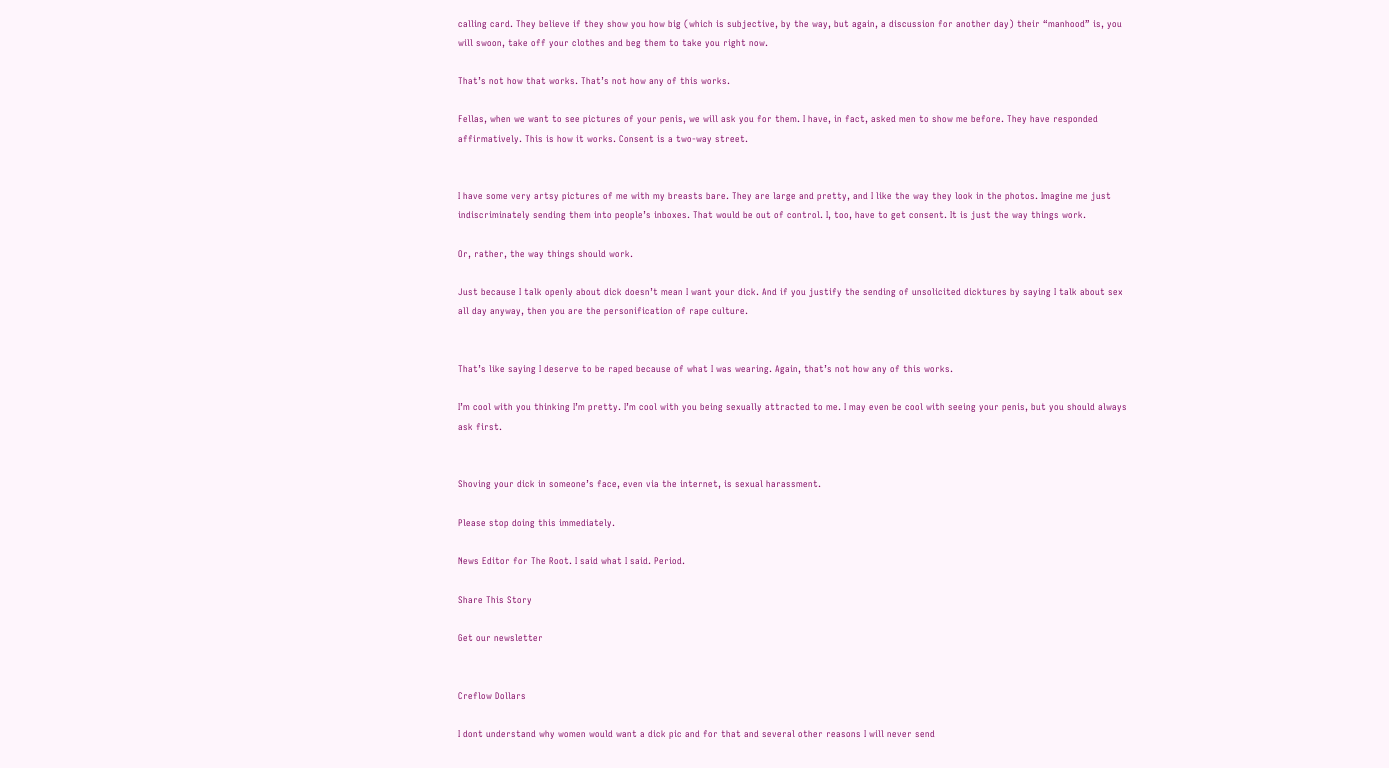calling card. They believe if they show you how big (which is subjective, by the way, but again, a discussion for another day) their “manhood” is, you will swoon, take off your clothes and beg them to take you right now.

That’s not how that works. That’s not how any of this works.

Fellas, when we want to see pictures of your penis, we will ask you for them. I have, in fact, asked men to show me before. They have responded affirmatively. This is how it works. Consent is a two-way street.


I have some very artsy pictures of me with my breasts bare. They are large and pretty, and I like the way they look in the photos. Imagine me just indiscriminately sending them into people’s inboxes. That would be out of control. I, too, have to get consent. It is just the way things work.

Or, rather, the way things should work.

Just because I talk openly about dick doesn’t mean I want your dick. And if you justify the sending of unsolicited dicktures by saying I talk about sex all day anyway, then you are the personification of rape culture.


That’s like saying I deserve to be raped because of what I was wearing. Again, that’s not how any of this works.

I’m cool with you thinking I’m pretty. I’m cool with you being sexually attracted to me. I may even be cool with seeing your penis, but you should always ask first.


Shoving your dick in someone’s face, even via the internet, is sexual harassment.

Please stop doing this immediately.

News Editor for The Root. I said what I said. Period.

Share This Story

Get our newsletter


Creflow Dollars

I dont understand why women would want a dick pic and for that and several other reasons I will never send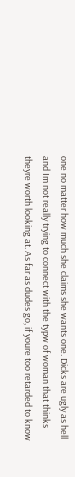one no matter how much she claims she wants one. Dicks are ugly as hell and Im not really trying to connect with the typw of woman that thinks theyre worth looking at. As far as dudes go, if youre too retarded to know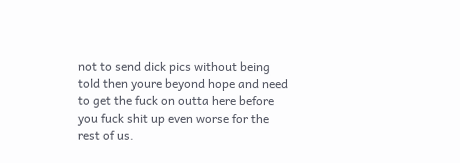not to send dick pics without being told then youre beyond hope and need to get the fuck on outta here before you fuck shit up even worse for the rest of us.